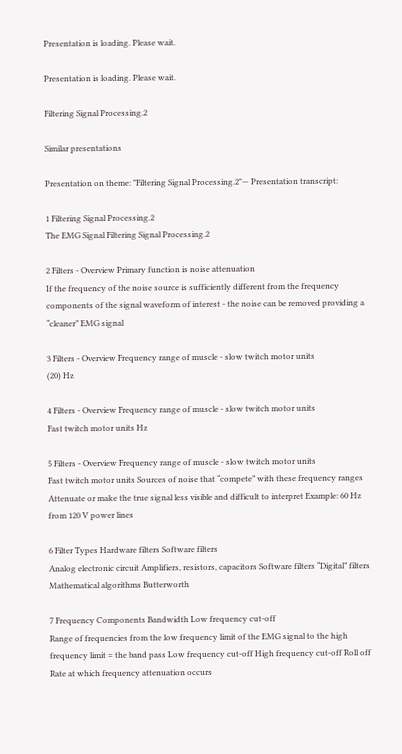Presentation is loading. Please wait.

Presentation is loading. Please wait.

Filtering Signal Processing.2

Similar presentations

Presentation on theme: "Filtering Signal Processing.2"— Presentation transcript:

1 Filtering Signal Processing.2
The EMG Signal Filtering Signal Processing.2

2 Filters - Overview Primary function is noise attenuation
If the frequency of the noise source is sufficiently different from the frequency components of the signal waveform of interest - the noise can be removed providing a “cleaner” EMG signal

3 Filters - Overview Frequency range of muscle - slow twitch motor units
(20) Hz

4 Filters - Overview Frequency range of muscle - slow twitch motor units
Fast twitch motor units Hz

5 Filters - Overview Frequency range of muscle - slow twitch motor units
Fast twitch motor units Sources of noise that “compete” with these frequency ranges Attenuate or make the true signal less visible and difficult to interpret Example: 60 Hz from 120 V power lines

6 Filter Types Hardware filters Software filters
Analog electronic circuit Amplifiers, resistors, capacitors Software filters “Digital” filters Mathematical algorithms Butterworth

7 Frequency Components Bandwidth Low frequency cut-off
Range of frequencies from the low frequency limit of the EMG signal to the high frequency limit = the band pass Low frequency cut-off High frequency cut-off Roll off Rate at which frequency attenuation occurs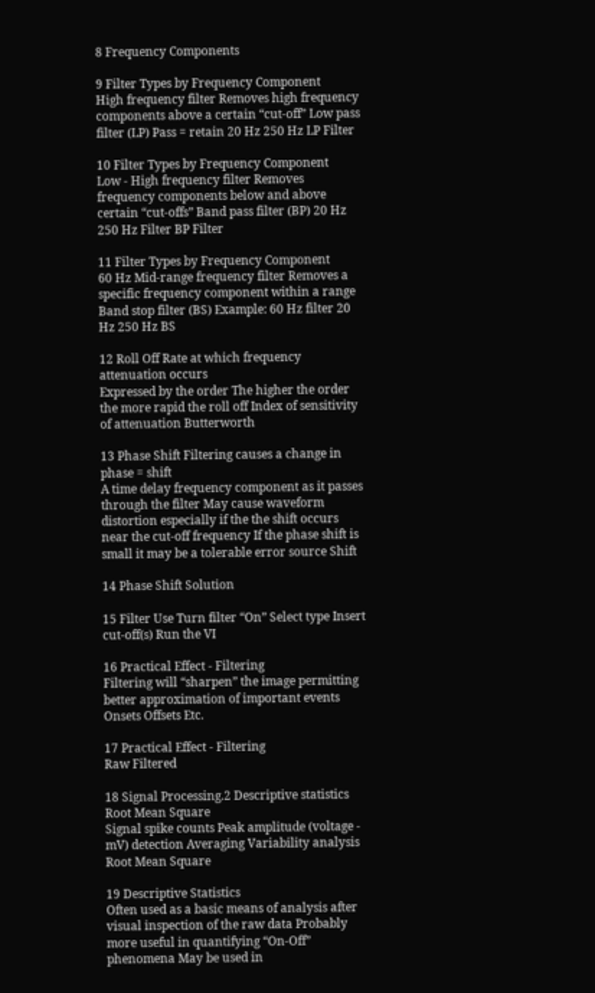8 Frequency Components

9 Filter Types by Frequency Component
High frequency filter Removes high frequency components above a certain “cut-off” Low pass filter (LP) Pass = retain 20 Hz 250 Hz LP Filter

10 Filter Types by Frequency Component
Low - High frequency filter Removes frequency components below and above certain “cut-offs” Band pass filter (BP) 20 Hz 250 Hz Filter BP Filter

11 Filter Types by Frequency Component
60 Hz Mid-range frequency filter Removes a specific frequency component within a range Band stop filter (BS) Example: 60 Hz filter 20 Hz 250 Hz BS

12 Roll Off Rate at which frequency attenuation occurs
Expressed by the order The higher the order the more rapid the roll off Index of sensitivity of attenuation Butterworth

13 Phase Shift Filtering causes a change in phase = shift
A time delay frequency component as it passes through the filter May cause waveform distortion especially if the the shift occurs near the cut-off frequency If the phase shift is small it may be a tolerable error source Shift

14 Phase Shift Solution

15 Filter Use Turn filter “On” Select type Insert cut-off(s) Run the VI

16 Practical Effect - Filtering
Filtering will “sharpen” the image permitting better approximation of important events Onsets Offsets Etc.

17 Practical Effect - Filtering
Raw Filtered

18 Signal Processing.2 Descriptive statistics Root Mean Square
Signal spike counts Peak amplitude (voltage - mV) detection Averaging Variability analysis Root Mean Square

19 Descriptive Statistics
Often used as a basic means of analysis after visual inspection of the raw data Probably more useful in quantifying “On-Off” phenomena May be used in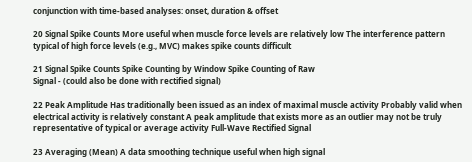conjunction with time-based analyses: onset, duration & offset

20 Signal Spike Counts More useful when muscle force levels are relatively low The interference pattern typical of high force levels (e.g., MVC) makes spike counts difficult

21 Signal Spike Counts Spike Counting by Window Spike Counting of Raw
Signal - (could also be done with rectified signal)

22 Peak Amplitude Has traditionally been issued as an index of maximal muscle activity Probably valid when electrical activity is relatively constant A peak amplitude that exists more as an outlier may not be truly representative of typical or average activity Full-Wave Rectified Signal

23 Averaging (Mean) A data smoothing technique useful when high signal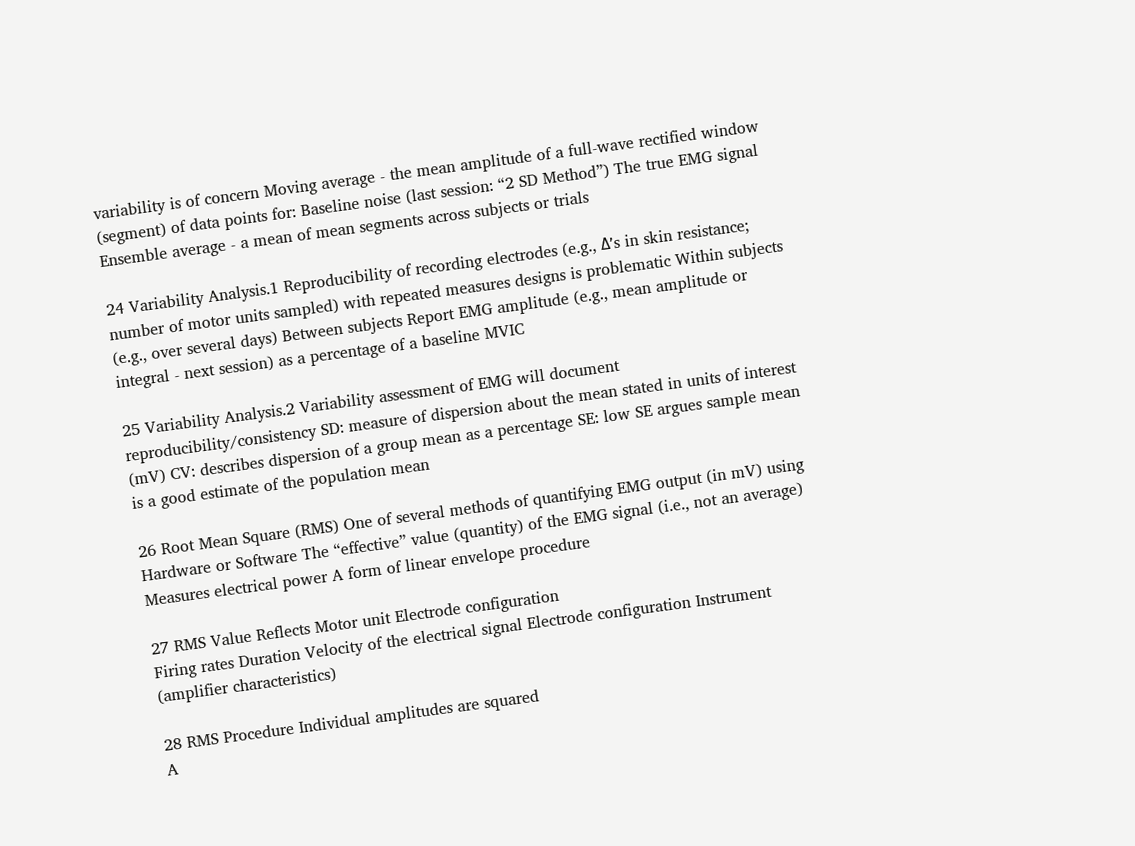variability is of concern Moving average - the mean amplitude of a full-wave rectified window (segment) of data points for: Baseline noise (last session: “2 SD Method”) The true EMG signal Ensemble average - a mean of mean segments across subjects or trials

24 Variability Analysis.1 Reproducibility of recording electrodes (e.g., Δ’s in skin resistance; number of motor units sampled) with repeated measures designs is problematic Within subjects (e.g., over several days) Between subjects Report EMG amplitude (e.g., mean amplitude or integral - next session) as a percentage of a baseline MVIC

25 Variability Analysis.2 Variability assessment of EMG will document reproducibility/consistency SD: measure of dispersion about the mean stated in units of interest (mV) CV: describes dispersion of a group mean as a percentage SE: low SE argues sample mean is a good estimate of the population mean

26 Root Mean Square (RMS) One of several methods of quantifying EMG output (in mV) using Hardware or Software The “effective” value (quantity) of the EMG signal (i.e., not an average) Measures electrical power A form of linear envelope procedure

27 RMS Value Reflects Motor unit Electrode configuration
Firing rates Duration Velocity of the electrical signal Electrode configuration Instrument (amplifier characteristics)

28 RMS Procedure Individual amplitudes are squared
A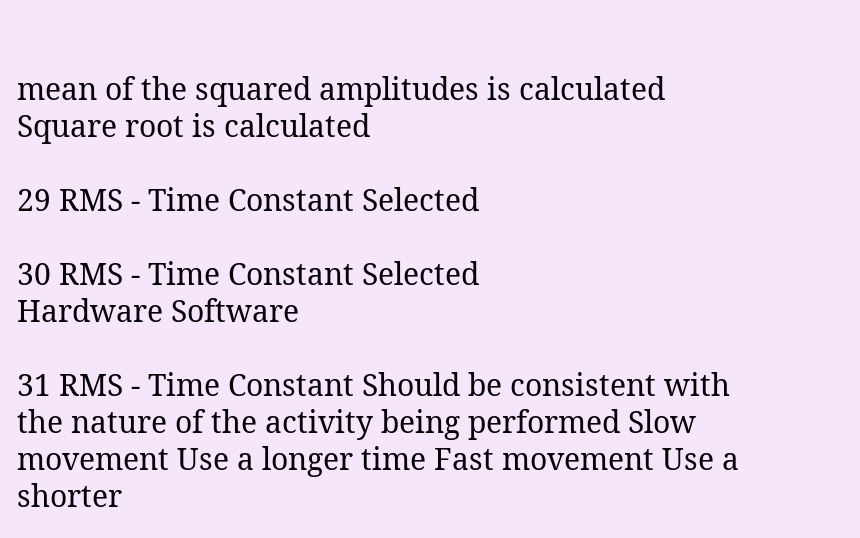mean of the squared amplitudes is calculated Square root is calculated

29 RMS - Time Constant Selected

30 RMS - Time Constant Selected
Hardware Software

31 RMS - Time Constant Should be consistent with the nature of the activity being performed Slow movement Use a longer time Fast movement Use a shorter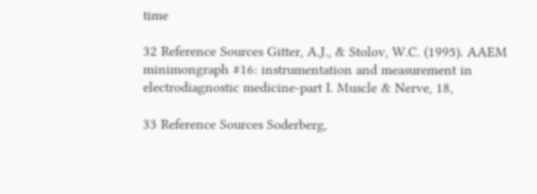time

32 Reference Sources Gitter, A.J., & Stolov, W.C. (1995). AAEM minimongraph #16: instrumentation and measurement in electrodiagnostic medicine-part I. Muscle & Nerve, 18,

33 Reference Sources Soderberg,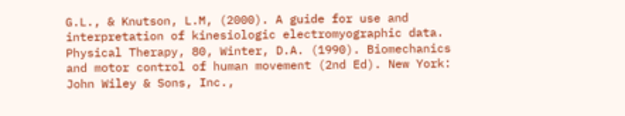G.L., & Knutson, L.M, (2000). A guide for use and interpretation of kinesiologic electromyographic data. Physical Therapy, 80, Winter, D.A. (1990). Biomechanics and motor control of human movement (2nd Ed). New York: John Wiley & Sons, Inc.,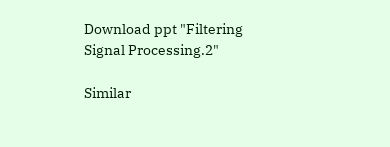Download ppt "Filtering Signal Processing.2"

Similar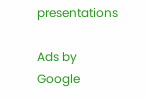presentations

Ads by Google